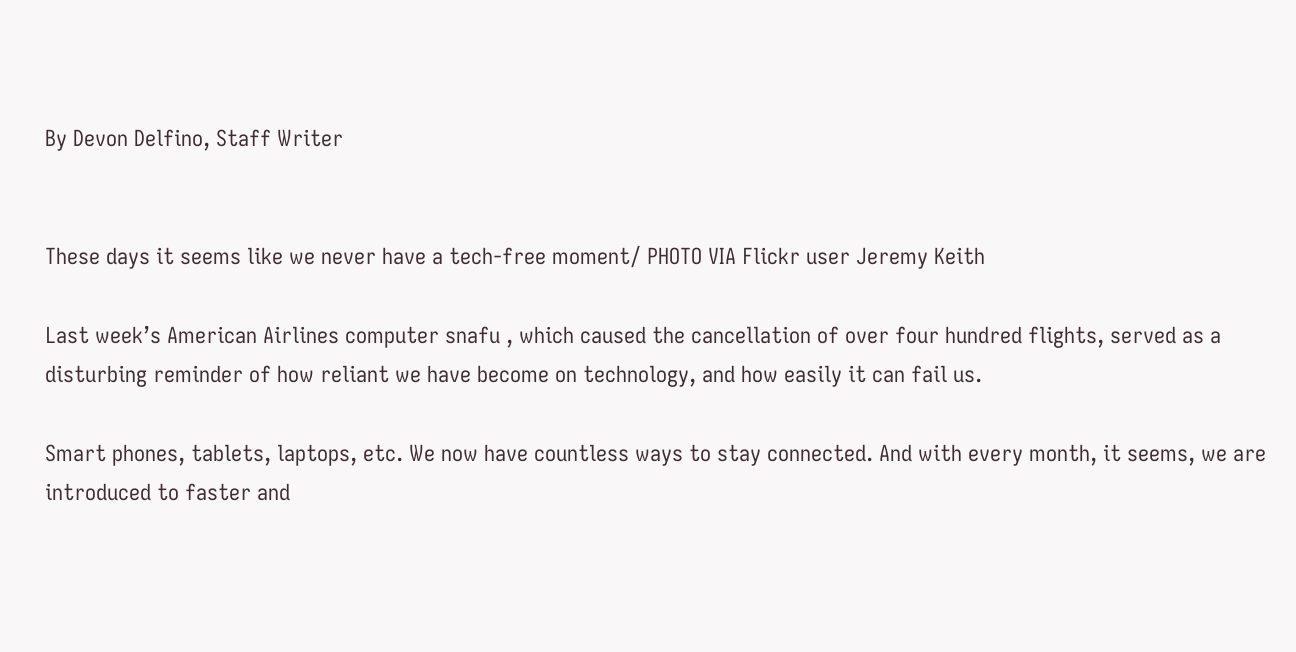By Devon Delfino, Staff Writer


These days it seems like we never have a tech-free moment/ PHOTO VIA Flickr user Jeremy Keith

Last week’s American Airlines computer snafu , which caused the cancellation of over four hundred flights, served as a disturbing reminder of how reliant we have become on technology, and how easily it can fail us.

Smart phones, tablets, laptops, etc. We now have countless ways to stay connected. And with every month, it seems, we are introduced to faster and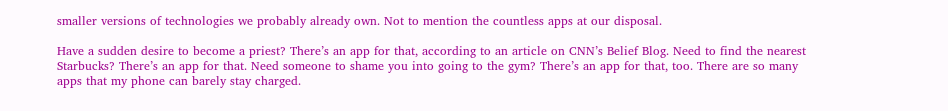smaller versions of technologies we probably already own. Not to mention the countless apps at our disposal.

Have a sudden desire to become a priest? There’s an app for that, according to an article on CNN’s Belief Blog. Need to find the nearest Starbucks? There’s an app for that. Need someone to shame you into going to the gym? There’s an app for that, too. There are so many apps that my phone can barely stay charged.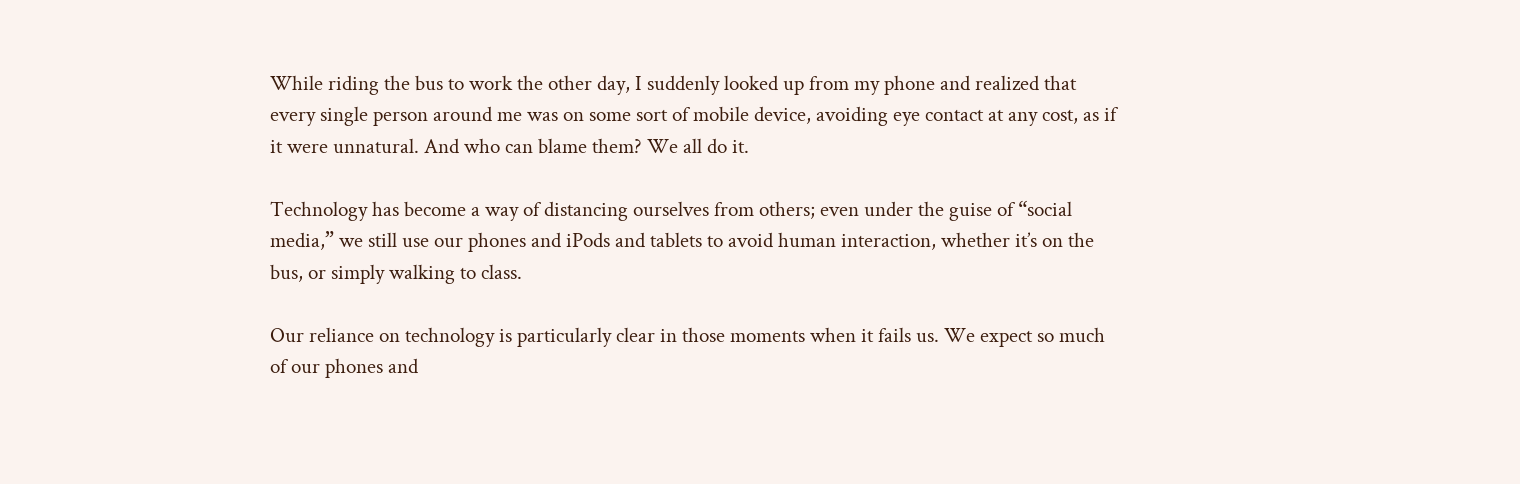While riding the bus to work the other day, I suddenly looked up from my phone and realized that every single person around me was on some sort of mobile device, avoiding eye contact at any cost, as if it were unnatural. And who can blame them? We all do it.

Technology has become a way of distancing ourselves from others; even under the guise of “social media,” we still use our phones and iPods and tablets to avoid human interaction, whether it’s on the bus, or simply walking to class.

Our reliance on technology is particularly clear in those moments when it fails us. We expect so much of our phones and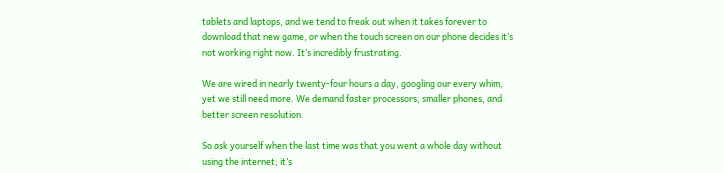tablets and laptops, and we tend to freak out when it takes forever to download that new game, or when the touch screen on our phone decides it’s not working right now. It’s incredibly frustrating.

We are wired in nearly twenty-four hours a day, googling our every whim, yet we still need more. We demand faster processors, smaller phones, and better screen resolution.

So ask yourself when the last time was that you went a whole day without using the internet; it’s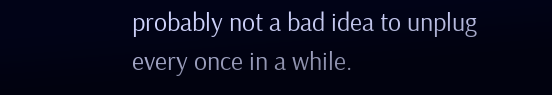probably not a bad idea to unplug every once in a while.